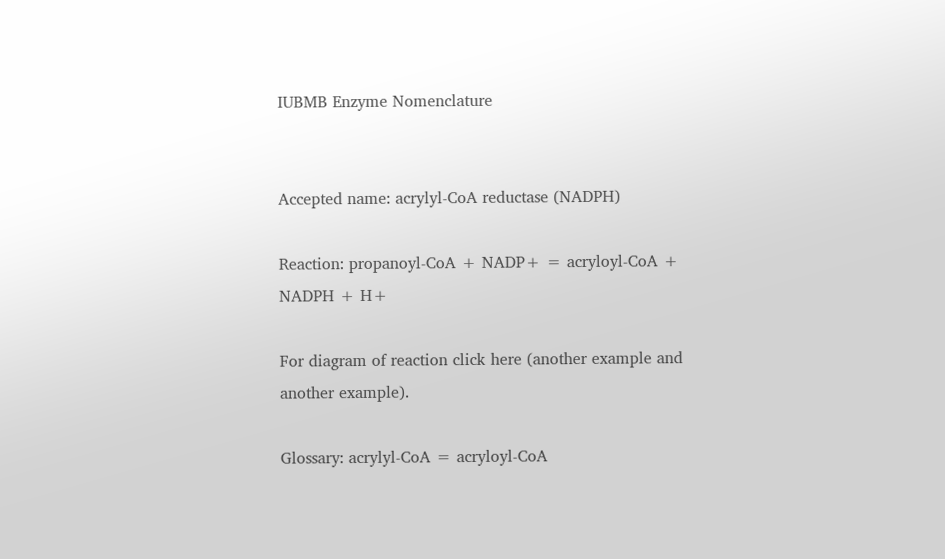IUBMB Enzyme Nomenclature


Accepted name: acrylyl-CoA reductase (NADPH)

Reaction: propanoyl-CoA + NADP+ = acryloyl-CoA + NADPH + H+

For diagram of reaction click here (another example and another example).

Glossary: acrylyl-CoA = acryloyl-CoA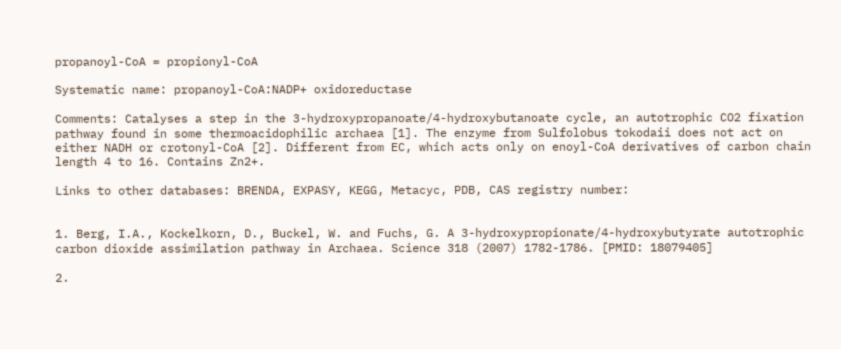propanoyl-CoA = propionyl-CoA

Systematic name: propanoyl-CoA:NADP+ oxidoreductase

Comments: Catalyses a step in the 3-hydroxypropanoate/4-hydroxybutanoate cycle, an autotrophic CO2 fixation pathway found in some thermoacidophilic archaea [1]. The enzyme from Sulfolobus tokodaii does not act on either NADH or crotonyl-CoA [2]. Different from EC, which acts only on enoyl-CoA derivatives of carbon chain length 4 to 16. Contains Zn2+.

Links to other databases: BRENDA, EXPASY, KEGG, Metacyc, PDB, CAS registry number:


1. Berg, I.A., Kockelkorn, D., Buckel, W. and Fuchs, G. A 3-hydroxypropionate/4-hydroxybutyrate autotrophic carbon dioxide assimilation pathway in Archaea. Science 318 (2007) 1782-1786. [PMID: 18079405]

2.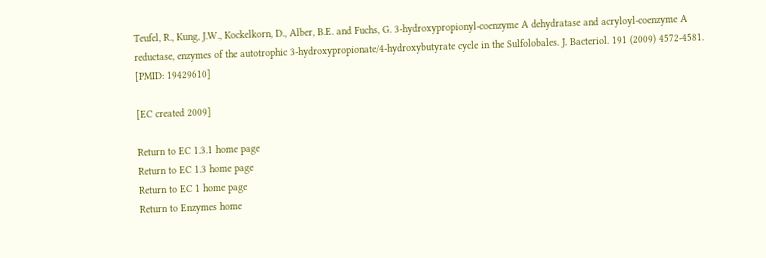Teufel, R., Kung, J.W., Kockelkorn, D., Alber, B.E. and Fuchs, G. 3-hydroxypropionyl-coenzyme A dehydratase and acryloyl-coenzyme A reductase, enzymes of the autotrophic 3-hydroxypropionate/4-hydroxybutyrate cycle in the Sulfolobales. J. Bacteriol. 191 (2009) 4572-4581. [PMID: 19429610]

[EC created 2009]

Return to EC 1.3.1 home page
Return to EC 1.3 home page
Return to EC 1 home page
Return to Enzymes home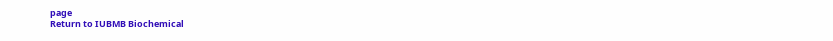page
Return to IUBMB Biochemical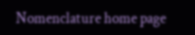Nomenclature home page